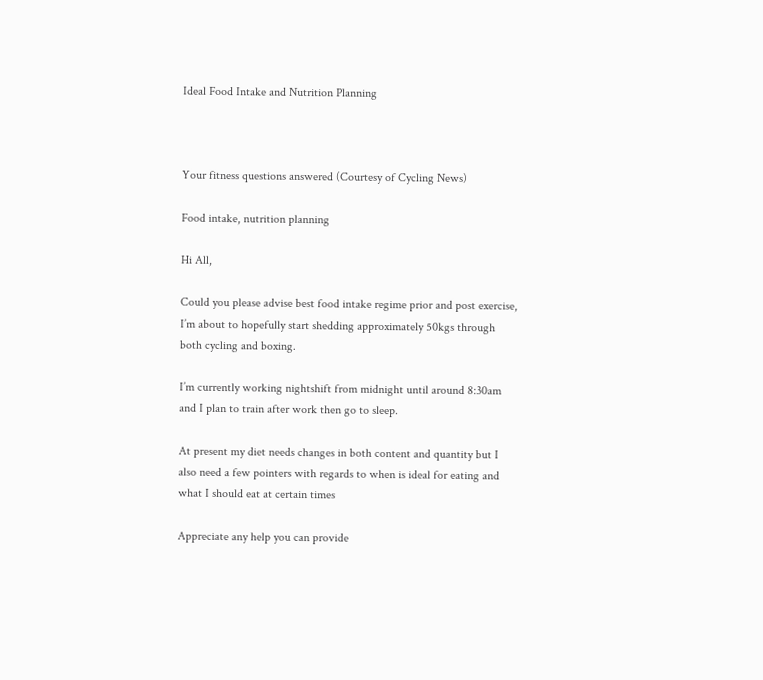Ideal Food Intake and Nutrition Planning



Your fitness questions answered (Courtesy of Cycling News)

Food intake, nutrition planning

Hi All,

Could you please advise best food intake regime prior and post exercise, I’m about to hopefully start shedding approximately 50kgs through both cycling and boxing.

I’m currently working nightshift from midnight until around 8:30am and I plan to train after work then go to sleep.

At present my diet needs changes in both content and quantity but I also need a few pointers with regards to when is ideal for eating and what I should eat at certain times

Appreciate any help you can provide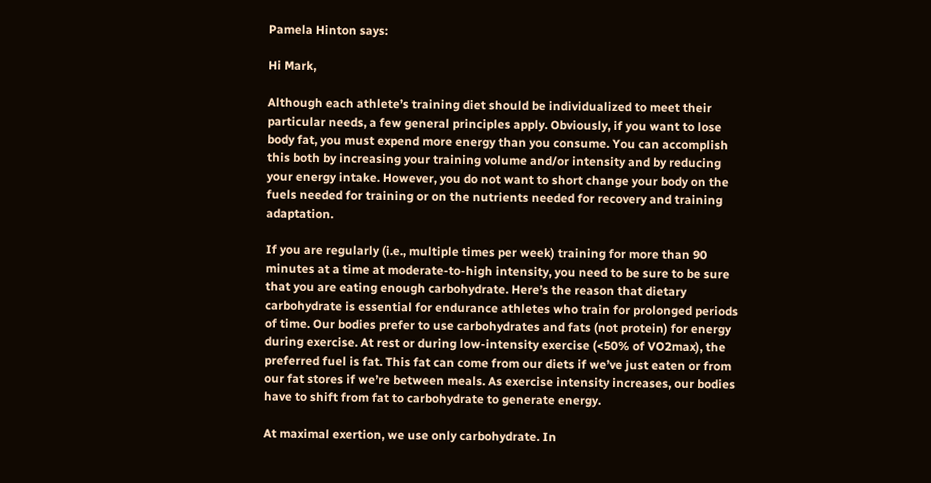Pamela Hinton says:

Hi Mark,

Although each athlete’s training diet should be individualized to meet their particular needs, a few general principles apply. Obviously, if you want to lose body fat, you must expend more energy than you consume. You can accomplish this both by increasing your training volume and/or intensity and by reducing your energy intake. However, you do not want to short change your body on the fuels needed for training or on the nutrients needed for recovery and training adaptation.

If you are regularly (i.e., multiple times per week) training for more than 90 minutes at a time at moderate-to-high intensity, you need to be sure to be sure that you are eating enough carbohydrate. Here’s the reason that dietary carbohydrate is essential for endurance athletes who train for prolonged periods of time. Our bodies prefer to use carbohydrates and fats (not protein) for energy during exercise. At rest or during low-intensity exercise (<50% of VO2max), the preferred fuel is fat. This fat can come from our diets if we’ve just eaten or from our fat stores if we’re between meals. As exercise intensity increases, our bodies have to shift from fat to carbohydrate to generate energy.

At maximal exertion, we use only carbohydrate. In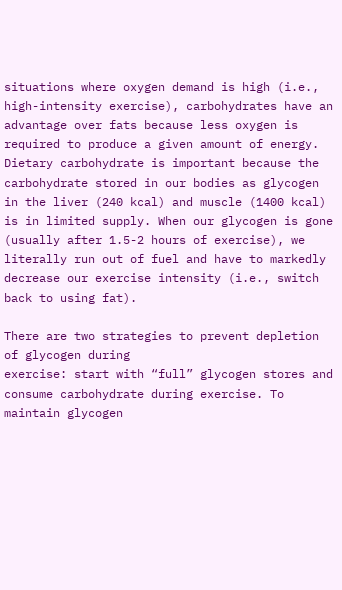situations where oxygen demand is high (i.e., high-intensity exercise), carbohydrates have an advantage over fats because less oxygen is required to produce a given amount of energy. Dietary carbohydrate is important because the carbohydrate stored in our bodies as glycogen in the liver (240 kcal) and muscle (1400 kcal) is in limited supply. When our glycogen is gone (usually after 1.5-2 hours of exercise), we literally run out of fuel and have to markedly decrease our exercise intensity (i.e., switch back to using fat).

There are two strategies to prevent depletion of glycogen during
exercise: start with “full” glycogen stores and consume carbohydrate during exercise. To maintain glycogen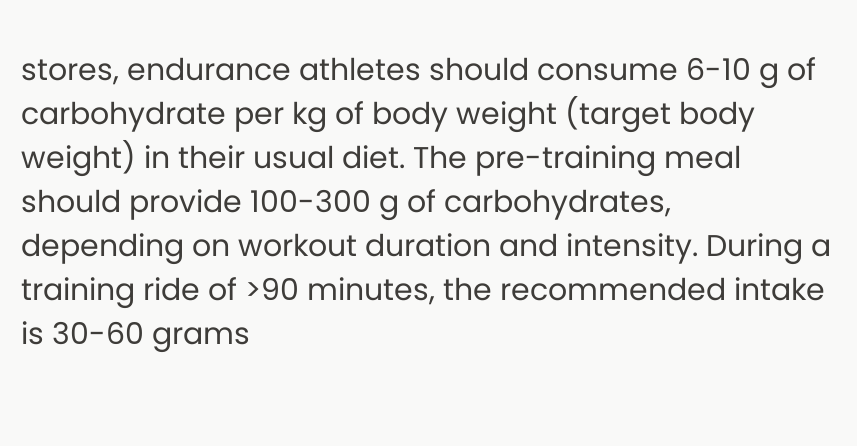stores, endurance athletes should consume 6-10 g of carbohydrate per kg of body weight (target body weight) in their usual diet. The pre-training meal should provide 100-300 g of carbohydrates, depending on workout duration and intensity. During a training ride of >90 minutes, the recommended intake is 30-60 grams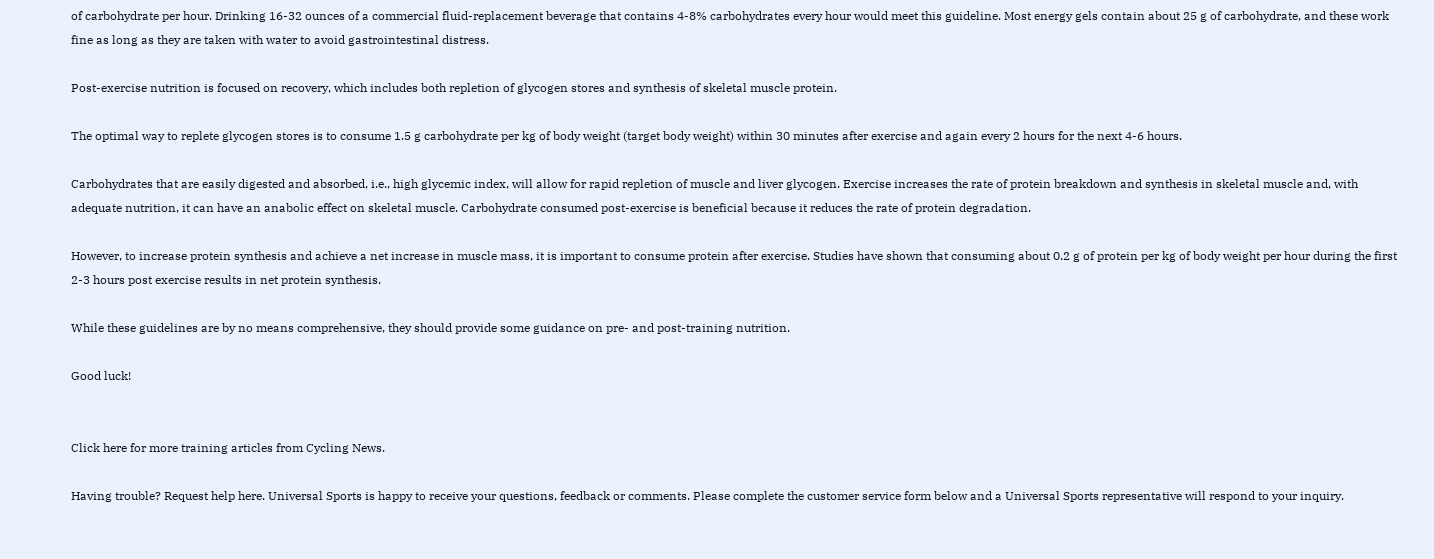of carbohydrate per hour. Drinking 16-32 ounces of a commercial fluid-replacement beverage that contains 4-8% carbohydrates every hour would meet this guideline. Most energy gels contain about 25 g of carbohydrate, and these work fine as long as they are taken with water to avoid gastrointestinal distress.

Post-exercise nutrition is focused on recovery, which includes both repletion of glycogen stores and synthesis of skeletal muscle protein.

The optimal way to replete glycogen stores is to consume 1.5 g carbohydrate per kg of body weight (target body weight) within 30 minutes after exercise and again every 2 hours for the next 4-6 hours.

Carbohydrates that are easily digested and absorbed, i.e., high glycemic index, will allow for rapid repletion of muscle and liver glycogen. Exercise increases the rate of protein breakdown and synthesis in skeletal muscle and, with adequate nutrition, it can have an anabolic effect on skeletal muscle. Carbohydrate consumed post-exercise is beneficial because it reduces the rate of protein degradation.

However, to increase protein synthesis and achieve a net increase in muscle mass, it is important to consume protein after exercise. Studies have shown that consuming about 0.2 g of protein per kg of body weight per hour during the first 2-3 hours post exercise results in net protein synthesis.

While these guidelines are by no means comprehensive, they should provide some guidance on pre- and post-training nutrition.

Good luck!


Click here for more training articles from Cycling News.

Having trouble? Request help here. Universal Sports is happy to receive your questions, feedback or comments. Please complete the customer service form below and a Universal Sports representative will respond to your inquiry.